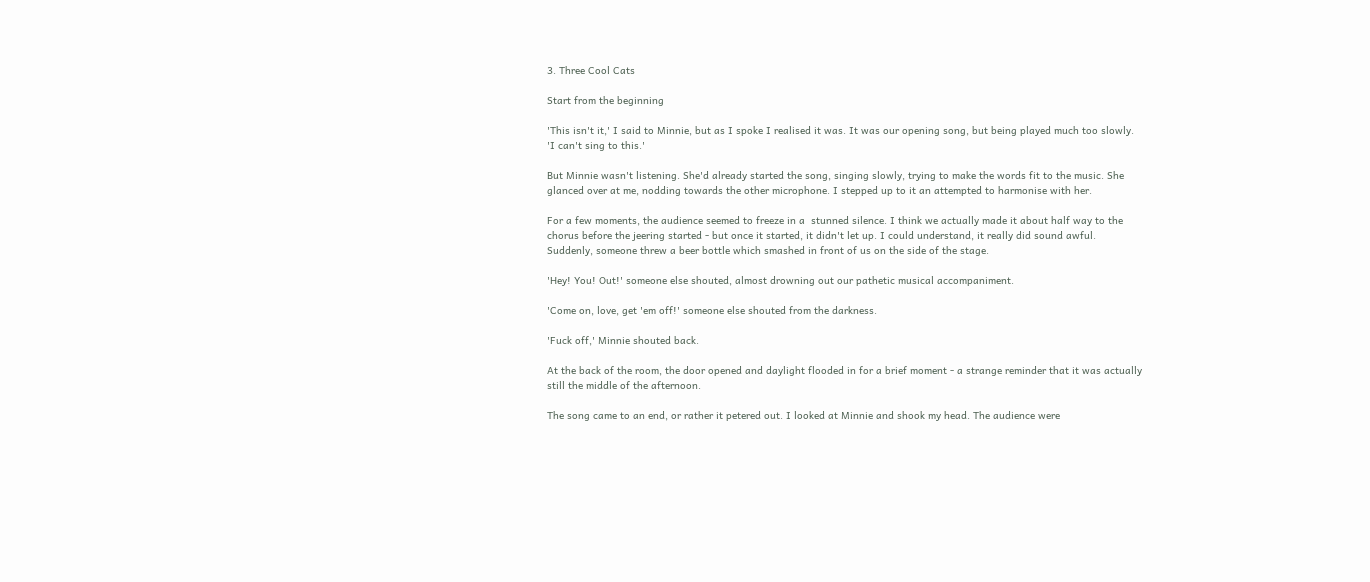3. Three Cool Cats

Start from the beginning

'This isn't it,' I said to Minnie, but as I spoke I realised it was. It was our opening song, but being played much too slowly. 'I can't sing to this.'

But Minnie wasn't listening. She'd already started the song, singing slowly, trying to make the words fit to the music. She glanced over at me, nodding towards the other microphone. I stepped up to it an attempted to harmonise with her.

For a few moments, the audience seemed to freeze in a  stunned silence. I think we actually made it about half way to the chorus before the jeering started - but once it started, it didn't let up. I could understand, it really did sound awful. Suddenly, someone threw a beer bottle which smashed in front of us on the side of the stage.

'Hey! You! Out!' someone else shouted, almost drowning out our pathetic musical accompaniment.

'Come on, love, get 'em off!' someone else shouted from the darkness.

'Fuck off,' Minnie shouted back.

At the back of the room, the door opened and daylight flooded in for a brief moment - a strange reminder that it was actually still the middle of the afternoon.

The song came to an end, or rather it petered out. I looked at Minnie and shook my head. The audience were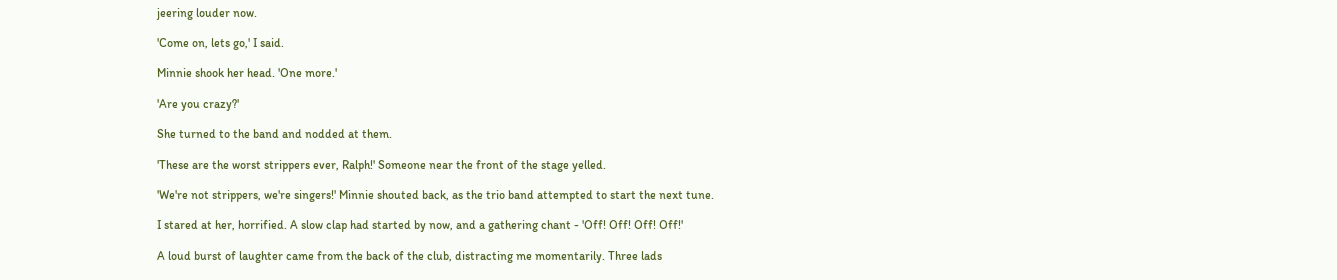jeering louder now.

'Come on, lets go,' I said.

Minnie shook her head. 'One more.'

'Are you crazy?'

She turned to the band and nodded at them.

'These are the worst strippers ever, Ralph!' Someone near the front of the stage yelled.

'We're not strippers, we're singers!' Minnie shouted back, as the trio band attempted to start the next tune.

I stared at her, horrified. A slow clap had started by now, and a gathering chant - 'Off! Off! Off! Off!'

A loud burst of laughter came from the back of the club, distracting me momentarily. Three lads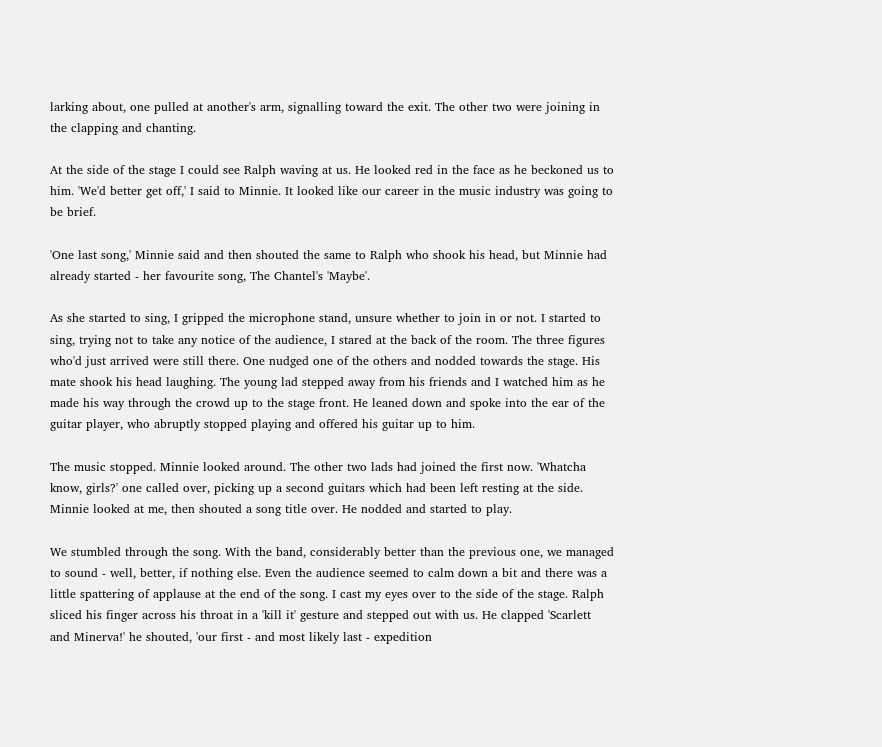larking about, one pulled at another's arm, signalling toward the exit. The other two were joining in the clapping and chanting.

At the side of the stage I could see Ralph waving at us. He looked red in the face as he beckoned us to him. 'We'd better get off,' I said to Minnie. It looked like our career in the music industry was going to be brief.

'One last song,' Minnie said and then shouted the same to Ralph who shook his head, but Minnie had already started - her favourite song, The Chantel's 'Maybe'.

As she started to sing, I gripped the microphone stand, unsure whether to join in or not. I started to sing, trying not to take any notice of the audience, I stared at the back of the room. The three figures who'd just arrived were still there. One nudged one of the others and nodded towards the stage. His mate shook his head laughing. The young lad stepped away from his friends and I watched him as he made his way through the crowd up to the stage front. He leaned down and spoke into the ear of the guitar player, who abruptly stopped playing and offered his guitar up to him.

The music stopped. Minnie looked around. The other two lads had joined the first now. 'Whatcha know, girls?' one called over, picking up a second guitars which had been left resting at the side. Minnie looked at me, then shouted a song title over. He nodded and started to play.

We stumbled through the song. With the band, considerably better than the previous one, we managed to sound - well, better, if nothing else. Even the audience seemed to calm down a bit and there was a little spattering of applause at the end of the song. I cast my eyes over to the side of the stage. Ralph sliced his finger across his throat in a 'kill it' gesture and stepped out with us. He clapped 'Scarlett and Minerva!' he shouted, 'our first - and most likely last - expedition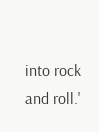into rock and roll.'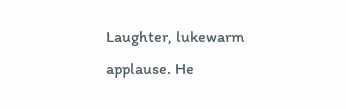Laughter, lukewarm applause. He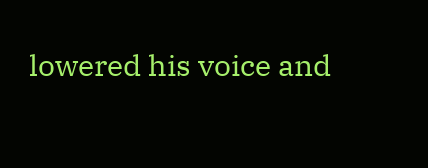lowered his voice and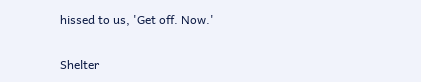hissed to us, 'Get off. Now.'

Shelter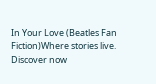In Your Love (Beatles Fan Fiction)Where stories live. Discover now